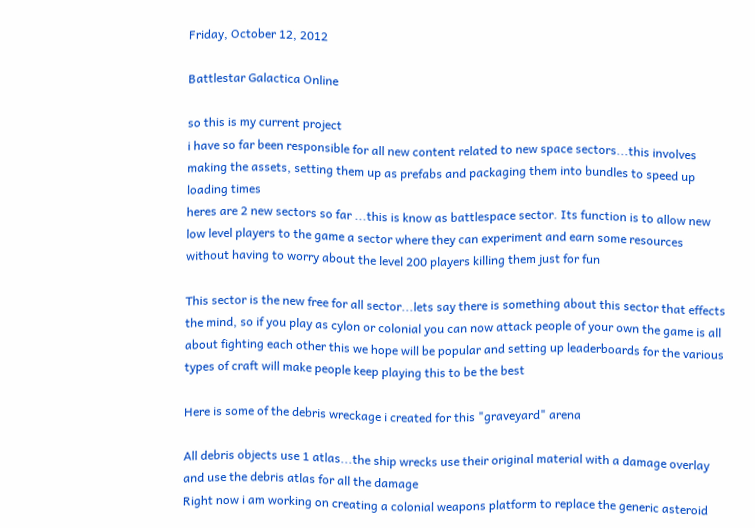Friday, October 12, 2012

Battlestar Galactica Online

so this is my current project
i have so far been responsible for all new content related to new space sectors...this involves making the assets, setting them up as prefabs and packaging them into bundles to speed up loading times
heres are 2 new sectors so far ...this is know as battlespace sector. Its function is to allow new low level players to the game a sector where they can experiment and earn some resources without having to worry about the level 200 players killing them just for fun

This sector is the new free for all sector...lets say there is something about this sector that effects the mind, so if you play as cylon or colonial you can now attack people of your own the game is all about fighting each other this we hope will be popular and setting up leaderboards for the various types of craft will make people keep playing this to be the best

Here is some of the debris wreckage i created for this "graveyard" arena

All debris objects use 1 atlas...the ship wrecks use their original material with a damage overlay and use the debris atlas for all the damage
Right now i am working on creating a colonial weapons platform to replace the generic asteroid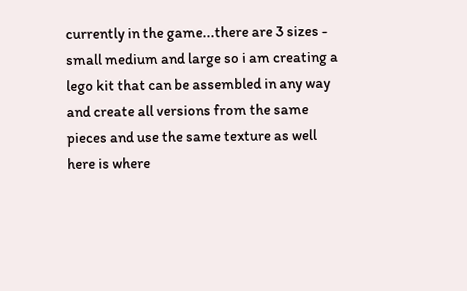currently in the game...there are 3 sizes - small medium and large so i am creating a lego kit that can be assembled in any way and create all versions from the same pieces and use the same texture as well
here is where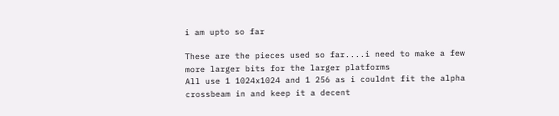i am upto so far

These are the pieces used so far....i need to make a few more larger bits for the larger platforms
All use 1 1024x1024 and 1 256 as i couldnt fit the alpha crossbeam in and keep it a decent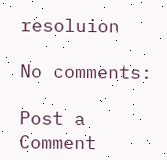resoluion

No comments:

Post a Comment